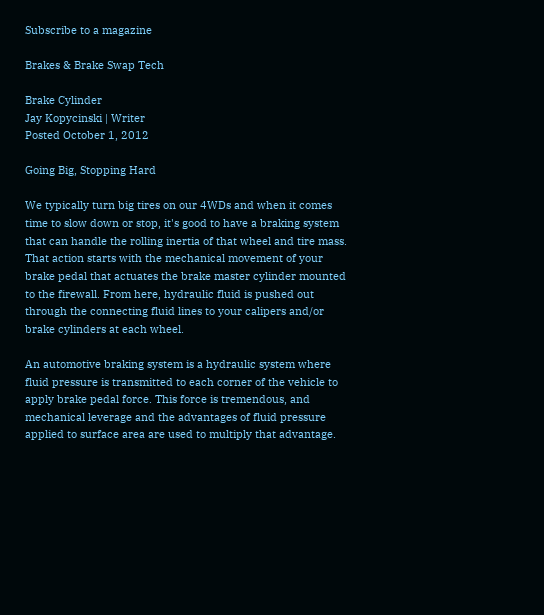Subscribe to a magazine

Brakes & Brake Swap Tech

Brake Cylinder
Jay Kopycinski | Writer
Posted October 1, 2012

Going Big, Stopping Hard

We typically turn big tires on our 4WDs and when it comes time to slow down or stop, it's good to have a braking system that can handle the rolling inertia of that wheel and tire mass. That action starts with the mechanical movement of your brake pedal that actuates the brake master cylinder mounted to the firewall. From here, hydraulic fluid is pushed out through the connecting fluid lines to your calipers and/or brake cylinders at each wheel.

An automotive braking system is a hydraulic system where fluid pressure is transmitted to each corner of the vehicle to apply brake pedal force. This force is tremendous, and mechanical leverage and the advantages of fluid pressure applied to surface area are used to multiply that advantage.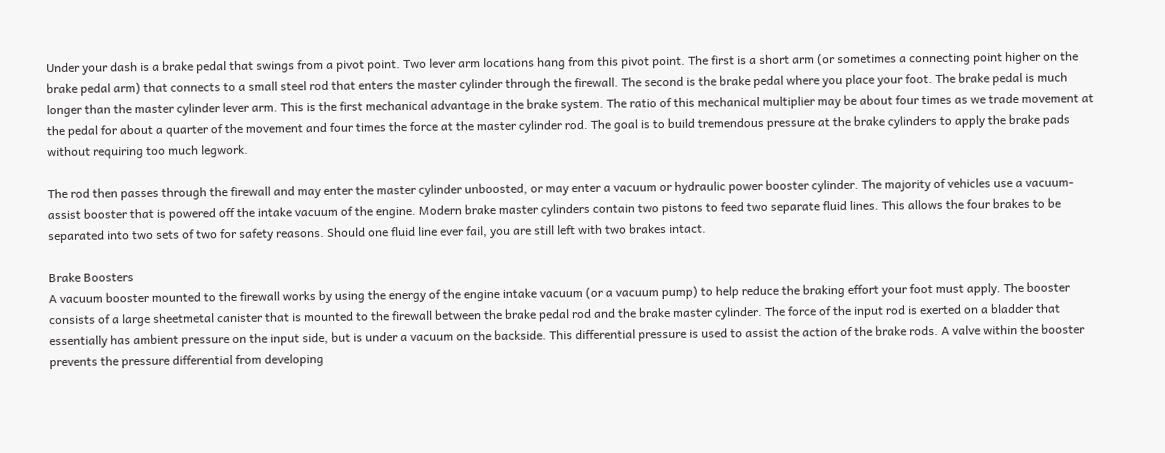Under your dash is a brake pedal that swings from a pivot point. Two lever arm locations hang from this pivot point. The first is a short arm (or sometimes a connecting point higher on the brake pedal arm) that connects to a small steel rod that enters the master cylinder through the firewall. The second is the brake pedal where you place your foot. The brake pedal is much longer than the master cylinder lever arm. This is the first mechanical advantage in the brake system. The ratio of this mechanical multiplier may be about four times as we trade movement at the pedal for about a quarter of the movement and four times the force at the master cylinder rod. The goal is to build tremendous pressure at the brake cylinders to apply the brake pads without requiring too much legwork.

The rod then passes through the firewall and may enter the master cylinder unboosted, or may enter a vacuum or hydraulic power booster cylinder. The majority of vehicles use a vacuum-assist booster that is powered off the intake vacuum of the engine. Modern brake master cylinders contain two pistons to feed two separate fluid lines. This allows the four brakes to be separated into two sets of two for safety reasons. Should one fluid line ever fail, you are still left with two brakes intact.

Brake Boosters
A vacuum booster mounted to the firewall works by using the energy of the engine intake vacuum (or a vacuum pump) to help reduce the braking effort your foot must apply. The booster consists of a large sheetmetal canister that is mounted to the firewall between the brake pedal rod and the brake master cylinder. The force of the input rod is exerted on a bladder that essentially has ambient pressure on the input side, but is under a vacuum on the backside. This differential pressure is used to assist the action of the brake rods. A valve within the booster prevents the pressure differential from developing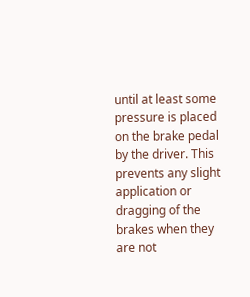until at least some pressure is placed on the brake pedal by the driver. This prevents any slight application or dragging of the brakes when they are not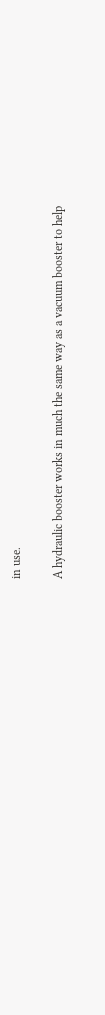in use.

A hydraulic booster works in much the same way as a vacuum booster to help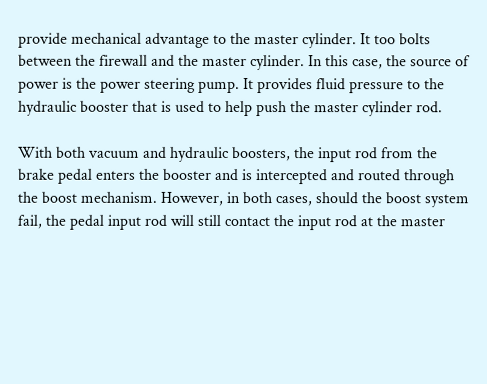provide mechanical advantage to the master cylinder. It too bolts between the firewall and the master cylinder. In this case, the source of power is the power steering pump. It provides fluid pressure to the hydraulic booster that is used to help push the master cylinder rod.

With both vacuum and hydraulic boosters, the input rod from the brake pedal enters the booster and is intercepted and routed through the boost mechanism. However, in both cases, should the boost system fail, the pedal input rod will still contact the input rod at the master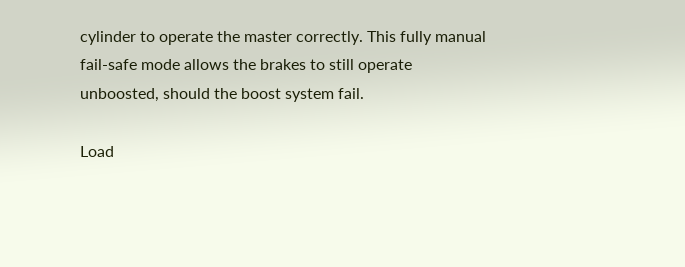cylinder to operate the master correctly. This fully manual fail-safe mode allows the brakes to still operate unboosted, should the boost system fail.

Load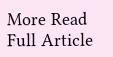More Read Full Article